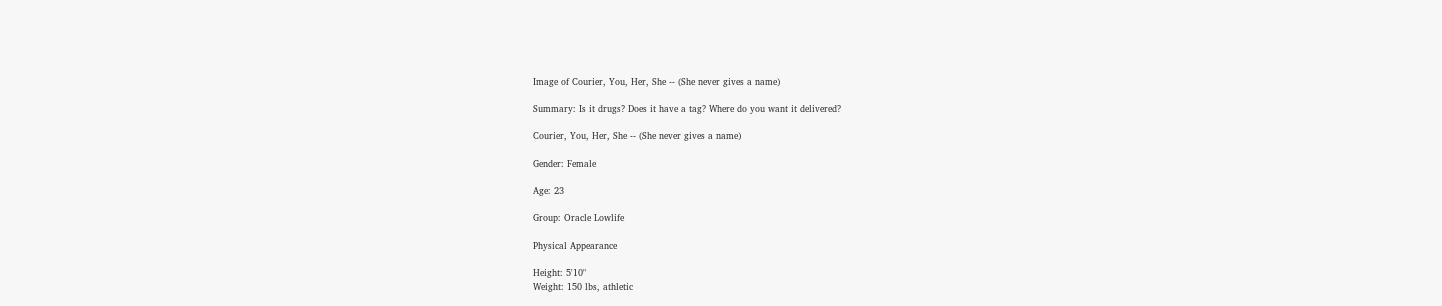Image of Courier, You, Her, She -- (She never gives a name)

Summary: Is it drugs? Does it have a tag? Where do you want it delivered?

Courier, You, Her, She -- (She never gives a name)

Gender: Female

Age: 23

Group: Oracle Lowlife

Physical Appearance

Height: 5'10"
Weight: 150 lbs, athletic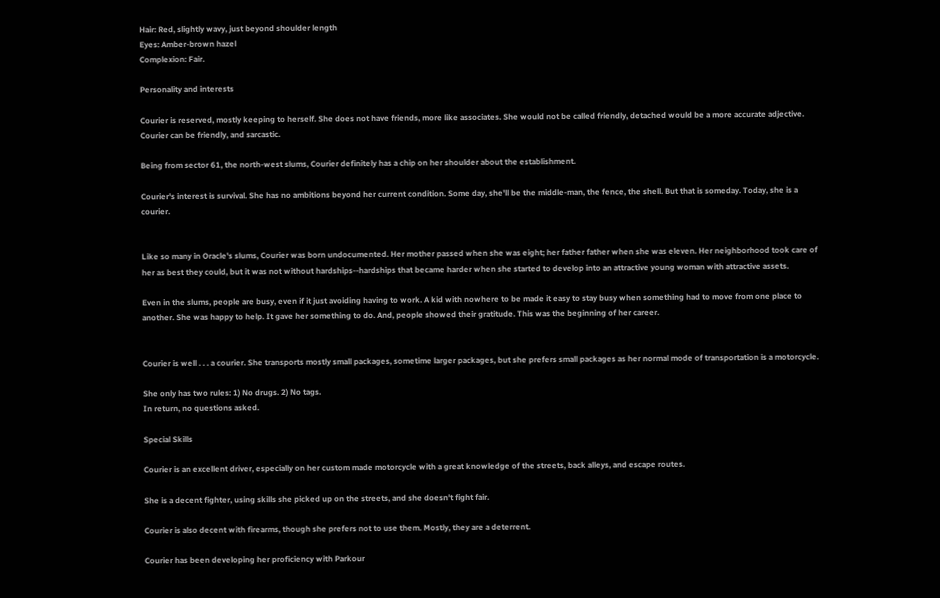Hair: Red, slightly wavy, just beyond shoulder length
Eyes: Amber-brown hazel
Complexion: Fair.

Personality and interests

Courier is reserved, mostly keeping to herself. She does not have friends, more like associates. She would not be called friendly, detached would be a more accurate adjective. Courier can be friendly, and sarcastic.

Being from sector 61, the north-west slums, Courier definitely has a chip on her shoulder about the establishment.

Courier's interest is survival. She has no ambitions beyond her current condition. Some day, she'll be the middle-man, the fence, the shell. But that is someday. Today, she is a courier.


Like so many in Oracle's slums, Courier was born undocumented. Her mother passed when she was eight; her father father when she was eleven. Her neighborhood took care of her as best they could, but it was not without hardships--hardships that became harder when she started to develop into an attractive young woman with attractive assets.

Even in the slums, people are busy, even if it just avoiding having to work. A kid with nowhere to be made it easy to stay busy when something had to move from one place to another. She was happy to help. It gave her something to do. And, people showed their gratitude. This was the beginning of her career.


Courier is well . . . a courier. She transports mostly small packages, sometime larger packages, but she prefers small packages as her normal mode of transportation is a motorcycle.

She only has two rules: 1) No drugs. 2) No tags.
In return, no questions asked.

Special Skills

Courier is an excellent driver, especially on her custom made motorcycle with a great knowledge of the streets, back alleys, and escape routes.

She is a decent fighter, using skills she picked up on the streets, and she doesn't fight fair.

Courier is also decent with firearms, though she prefers not to use them. Mostly, they are a deterrent.

Courier has been developing her proficiency with Parkour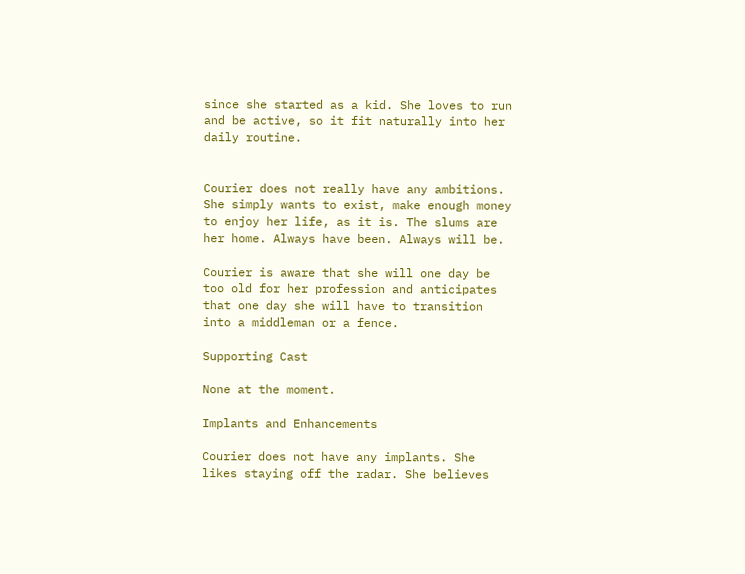since she started as a kid. She loves to run and be active, so it fit naturally into her daily routine.


Courier does not really have any ambitions. She simply wants to exist, make enough money to enjoy her life, as it is. The slums are her home. Always have been. Always will be.

Courier is aware that she will one day be too old for her profession and anticipates that one day she will have to transition into a middleman or a fence.

Supporting Cast

None at the moment.

Implants and Enhancements

Courier does not have any implants. She likes staying off the radar. She believes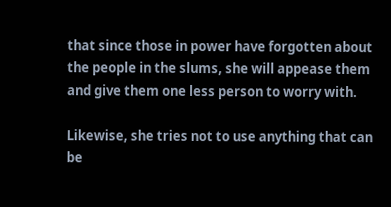that since those in power have forgotten about the people in the slums, she will appease them and give them one less person to worry with.

Likewise, she tries not to use anything that can be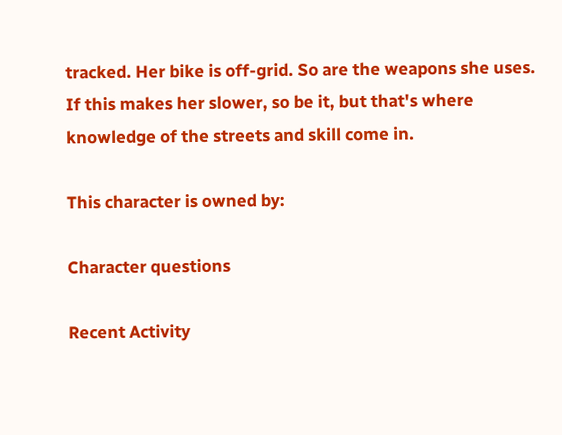tracked. Her bike is off-grid. So are the weapons she uses. If this makes her slower, so be it, but that's where knowledge of the streets and skill come in.

This character is owned by:

Character questions

Recent Activity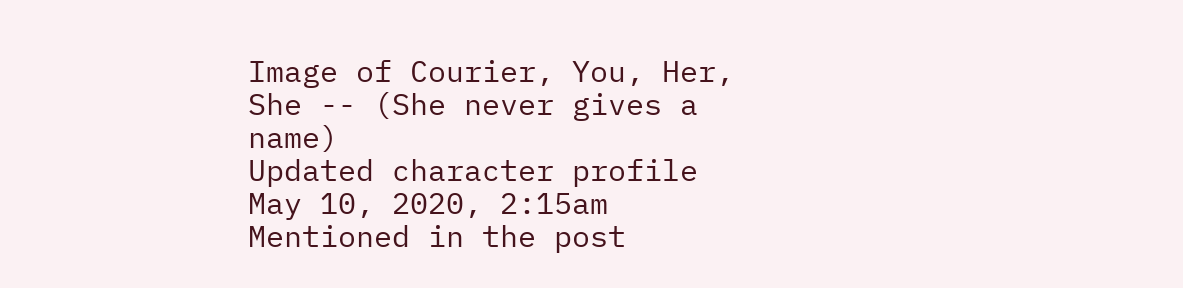Image of Courier, You, Her, She -- (She never gives a name)
Updated character profile May 10, 2020, 2:15am
Mentioned in the post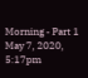Morning - Part 1 May 7, 2020, 5:17pm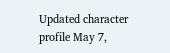Updated character profile May 7,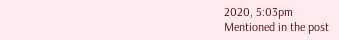2020, 5:03pm
Mentioned in the post